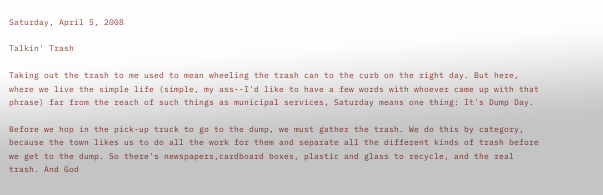Saturday, April 5, 2008

Talkin' Trash

Taking out the trash to me used to mean wheeling the trash can to the curb on the right day. But here, where we live the simple life (simple, my ass--I'd like to have a few words with whoever came up with that phrase) far from the reach of such things as municipal services, Saturday means one thing: It's Dump Day.

Before we hop in the pick-up truck to go to the dump, we must gather the trash. We do this by category, because the town likes us to do all the work for them and separate all the different kinds of trash before we get to the dump. So there's newspapers,cardboard boxes, plastic and glass to recycle, and the real trash. And God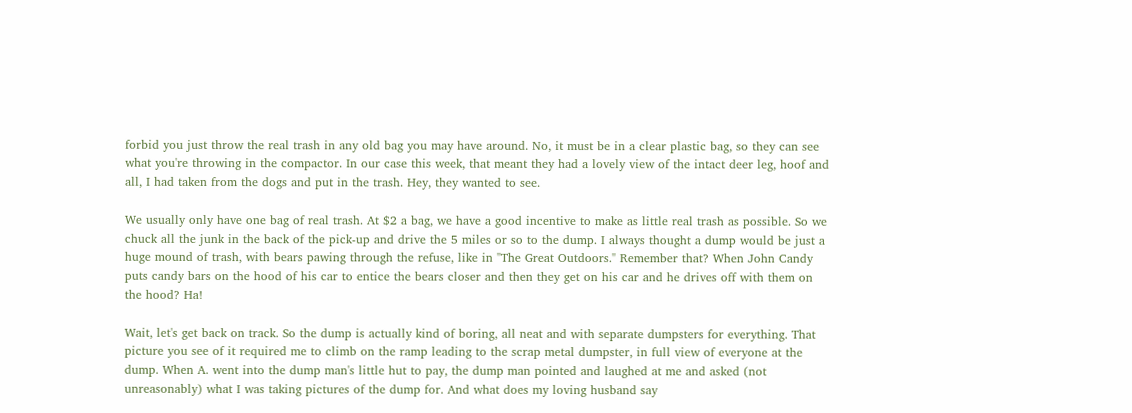forbid you just throw the real trash in any old bag you may have around. No, it must be in a clear plastic bag, so they can see what you're throwing in the compactor. In our case this week, that meant they had a lovely view of the intact deer leg, hoof and all, I had taken from the dogs and put in the trash. Hey, they wanted to see.

We usually only have one bag of real trash. At $2 a bag, we have a good incentive to make as little real trash as possible. So we chuck all the junk in the back of the pick-up and drive the 5 miles or so to the dump. I always thought a dump would be just a huge mound of trash, with bears pawing through the refuse, like in "The Great Outdoors." Remember that? When John Candy puts candy bars on the hood of his car to entice the bears closer and then they get on his car and he drives off with them on the hood? Ha!

Wait, let's get back on track. So the dump is actually kind of boring, all neat and with separate dumpsters for everything. That picture you see of it required me to climb on the ramp leading to the scrap metal dumpster, in full view of everyone at the dump. When A. went into the dump man's little hut to pay, the dump man pointed and laughed at me and asked (not unreasonably) what I was taking pictures of the dump for. And what does my loving husband say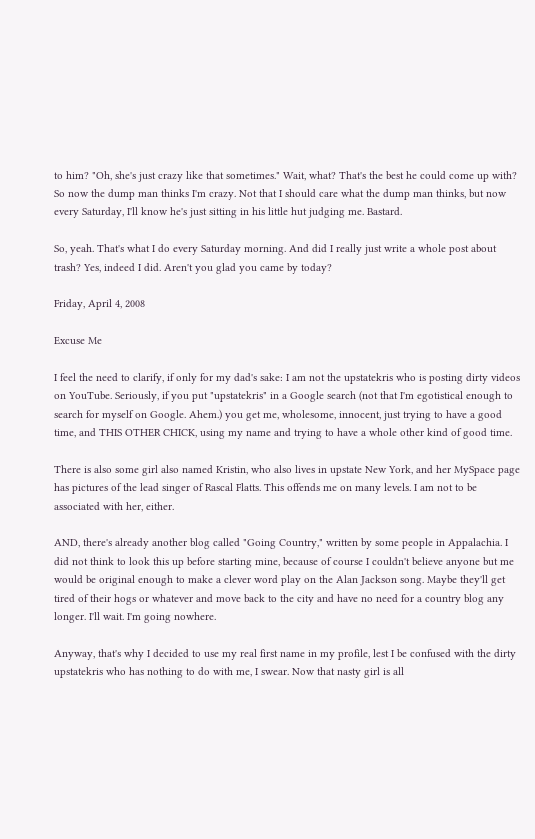to him? "Oh, she's just crazy like that sometimes." Wait, what? That's the best he could come up with? So now the dump man thinks I'm crazy. Not that I should care what the dump man thinks, but now every Saturday, I'll know he's just sitting in his little hut judging me. Bastard.

So, yeah. That's what I do every Saturday morning. And did I really just write a whole post about trash? Yes, indeed I did. Aren't you glad you came by today?

Friday, April 4, 2008

Excuse Me

I feel the need to clarify, if only for my dad's sake: I am not the upstatekris who is posting dirty videos on YouTube. Seriously, if you put "upstatekris" in a Google search (not that I'm egotistical enough to search for myself on Google. Ahem.) you get me, wholesome, innocent, just trying to have a good time, and THIS OTHER CHICK, using my name and trying to have a whole other kind of good time.

There is also some girl also named Kristin, who also lives in upstate New York, and her MySpace page has pictures of the lead singer of Rascal Flatts. This offends me on many levels. I am not to be associated with her, either.

AND, there's already another blog called "Going Country," written by some people in Appalachia. I did not think to look this up before starting mine, because of course I couldn't believe anyone but me would be original enough to make a clever word play on the Alan Jackson song. Maybe they'll get tired of their hogs or whatever and move back to the city and have no need for a country blog any longer. I'll wait. I'm going nowhere.

Anyway, that's why I decided to use my real first name in my profile, lest I be confused with the dirty upstatekris who has nothing to do with me, I swear. Now that nasty girl is all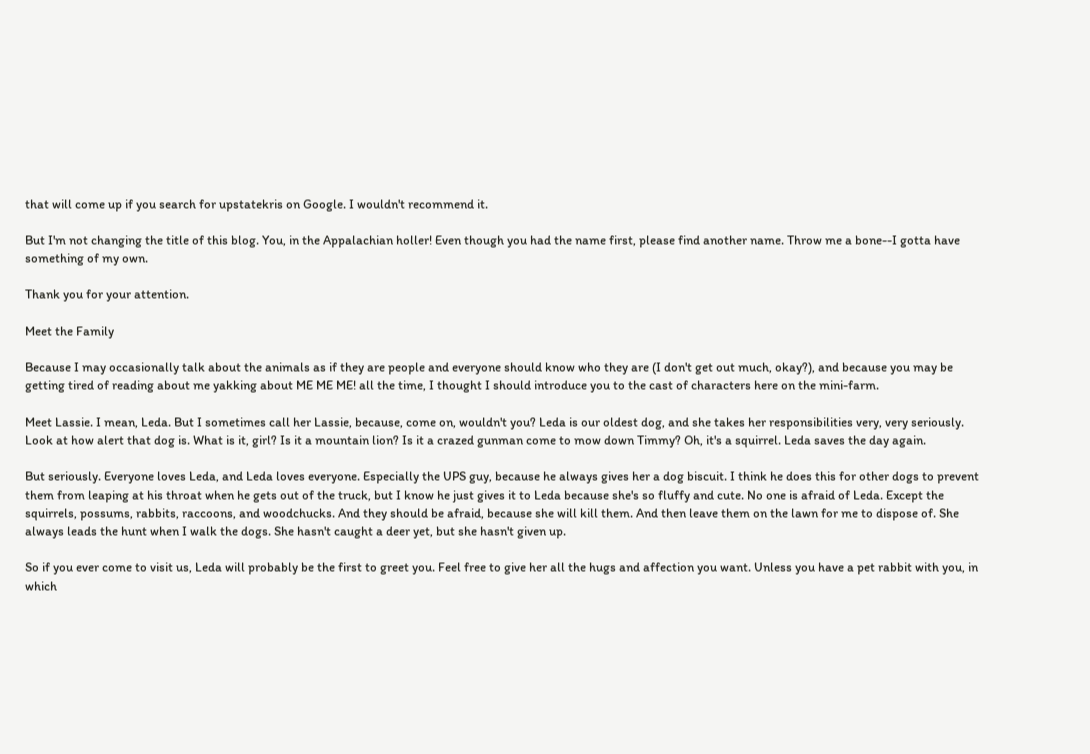that will come up if you search for upstatekris on Google. I wouldn't recommend it.

But I'm not changing the title of this blog. You, in the Appalachian holler! Even though you had the name first, please find another name. Throw me a bone--I gotta have something of my own.

Thank you for your attention.

Meet the Family

Because I may occasionally talk about the animals as if they are people and everyone should know who they are (I don't get out much, okay?), and because you may be getting tired of reading about me yakking about ME ME ME! all the time, I thought I should introduce you to the cast of characters here on the mini-farm.

Meet Lassie. I mean, Leda. But I sometimes call her Lassie, because, come on, wouldn't you? Leda is our oldest dog, and she takes her responsibilities very, very seriously. Look at how alert that dog is. What is it, girl? Is it a mountain lion? Is it a crazed gunman come to mow down Timmy? Oh, it's a squirrel. Leda saves the day again.

But seriously. Everyone loves Leda, and Leda loves everyone. Especially the UPS guy, because he always gives her a dog biscuit. I think he does this for other dogs to prevent them from leaping at his throat when he gets out of the truck, but I know he just gives it to Leda because she's so fluffy and cute. No one is afraid of Leda. Except the squirrels, possums, rabbits, raccoons, and woodchucks. And they should be afraid, because she will kill them. And then leave them on the lawn for me to dispose of. She always leads the hunt when I walk the dogs. She hasn't caught a deer yet, but she hasn't given up.

So if you ever come to visit us, Leda will probably be the first to greet you. Feel free to give her all the hugs and affection you want. Unless you have a pet rabbit with you, in which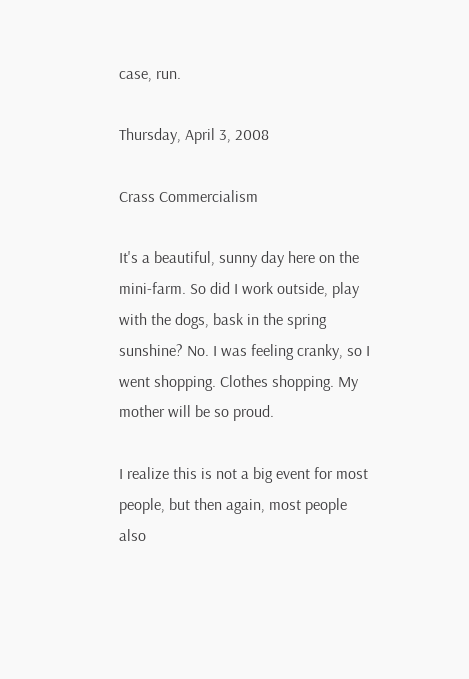case, run.

Thursday, April 3, 2008

Crass Commercialism

It's a beautiful, sunny day here on the mini-farm. So did I work outside, play with the dogs, bask in the spring sunshine? No. I was feeling cranky, so I went shopping. Clothes shopping. My mother will be so proud.

I realize this is not a big event for most people, but then again, most people also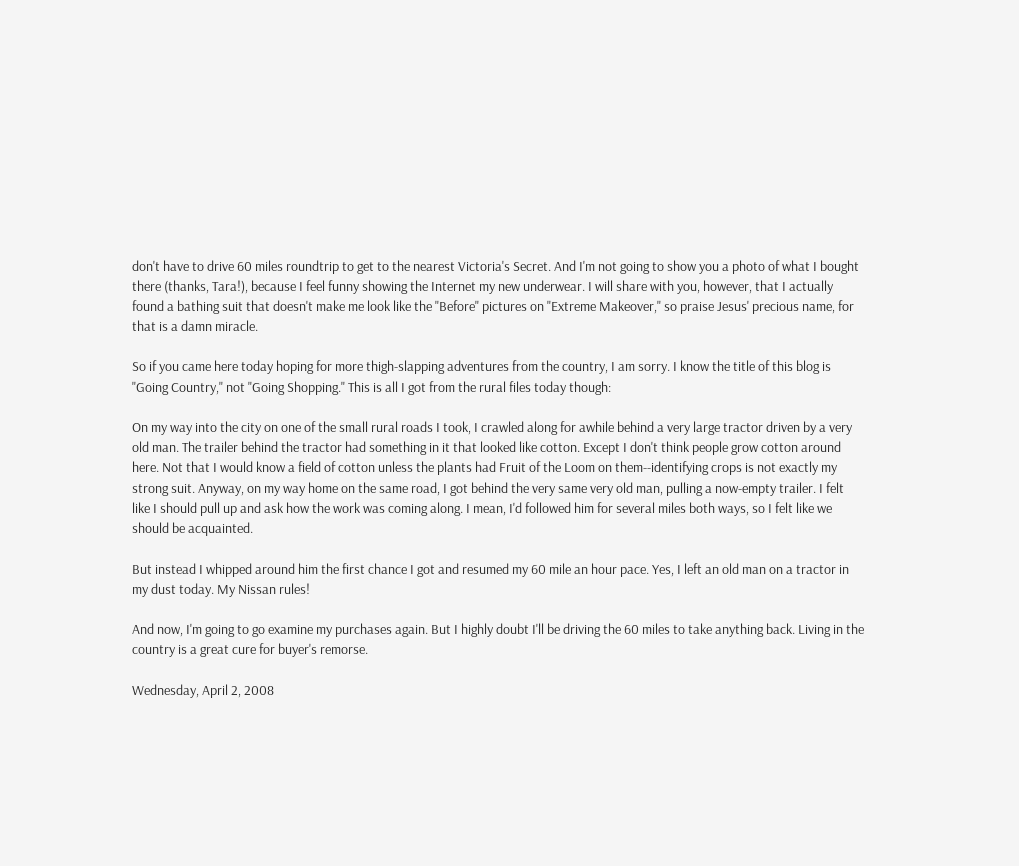don't have to drive 60 miles roundtrip to get to the nearest Victoria's Secret. And I'm not going to show you a photo of what I bought there (thanks, Tara!), because I feel funny showing the Internet my new underwear. I will share with you, however, that I actually found a bathing suit that doesn't make me look like the "Before" pictures on "Extreme Makeover," so praise Jesus' precious name, for that is a damn miracle.

So if you came here today hoping for more thigh-slapping adventures from the country, I am sorry. I know the title of this blog is "Going Country," not "Going Shopping." This is all I got from the rural files today though:

On my way into the city on one of the small rural roads I took, I crawled along for awhile behind a very large tractor driven by a very old man. The trailer behind the tractor had something in it that looked like cotton. Except I don't think people grow cotton around here. Not that I would know a field of cotton unless the plants had Fruit of the Loom on them--identifying crops is not exactly my strong suit. Anyway, on my way home on the same road, I got behind the very same very old man, pulling a now-empty trailer. I felt like I should pull up and ask how the work was coming along. I mean, I'd followed him for several miles both ways, so I felt like we should be acquainted.

But instead I whipped around him the first chance I got and resumed my 60 mile an hour pace. Yes, I left an old man on a tractor in my dust today. My Nissan rules!

And now, I'm going to go examine my purchases again. But I highly doubt I'll be driving the 60 miles to take anything back. Living in the country is a great cure for buyer's remorse.

Wednesday, April 2, 2008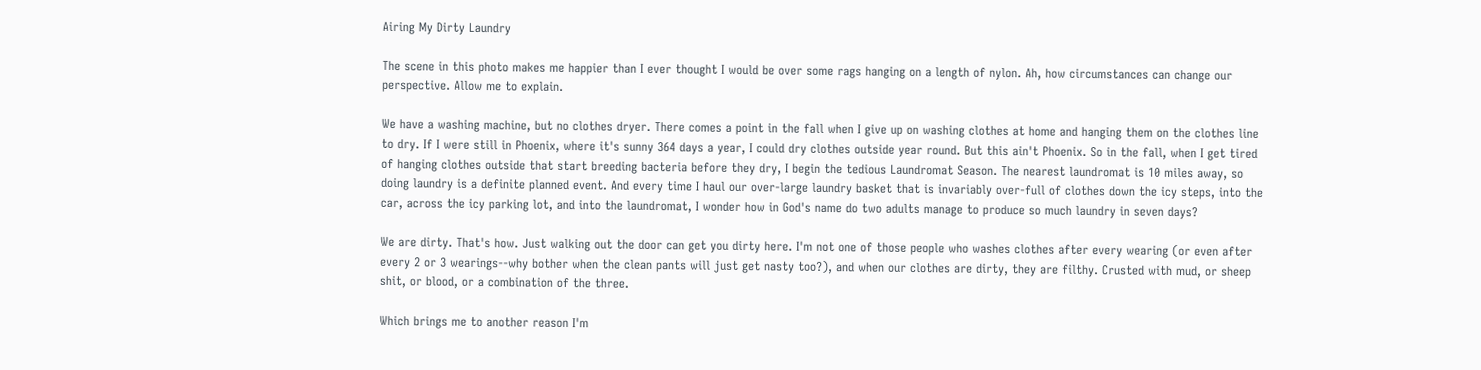Airing My Dirty Laundry

The scene in this photo makes me happier than I ever thought I would be over some rags hanging on a length of nylon. Ah, how circumstances can change our perspective. Allow me to explain.

We have a washing machine, but no clothes dryer. There comes a point in the fall when I give up on washing clothes at home and hanging them on the clothes line to dry. If I were still in Phoenix, where it's sunny 364 days a year, I could dry clothes outside year round. But this ain't Phoenix. So in the fall, when I get tired of hanging clothes outside that start breeding bacteria before they dry, I begin the tedious Laundromat Season. The nearest laundromat is 10 miles away, so doing laundry is a definite planned event. And every time I haul our over-large laundry basket that is invariably over-full of clothes down the icy steps, into the car, across the icy parking lot, and into the laundromat, I wonder how in God's name do two adults manage to produce so much laundry in seven days?

We are dirty. That's how. Just walking out the door can get you dirty here. I'm not one of those people who washes clothes after every wearing (or even after every 2 or 3 wearings--why bother when the clean pants will just get nasty too?), and when our clothes are dirty, they are filthy. Crusted with mud, or sheep shit, or blood, or a combination of the three.

Which brings me to another reason I'm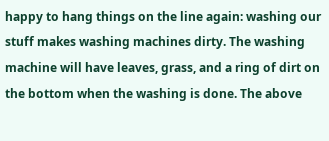happy to hang things on the line again: washing our stuff makes washing machines dirty. The washing machine will have leaves, grass, and a ring of dirt on the bottom when the washing is done. The above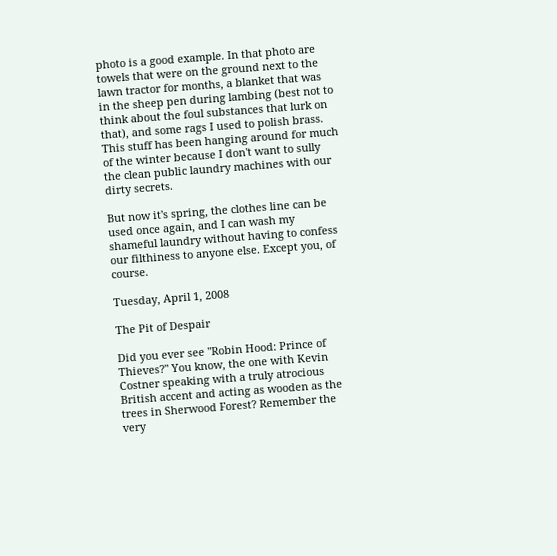photo is a good example. In that photo are towels that were on the ground next to the lawn tractor for months, a blanket that was in the sheep pen during lambing (best not to think about the foul substances that lurk on that), and some rags I used to polish brass. This stuff has been hanging around for much of the winter because I don't want to sully the clean public laundry machines with our dirty secrets.

But now it's spring, the clothes line can be used once again, and I can wash my shameful laundry without having to confess our filthiness to anyone else. Except you, of course.

Tuesday, April 1, 2008

The Pit of Despair

Did you ever see "Robin Hood: Prince of Thieves?" You know, the one with Kevin Costner speaking with a truly atrocious British accent and acting as wooden as the trees in Sherwood Forest? Remember the very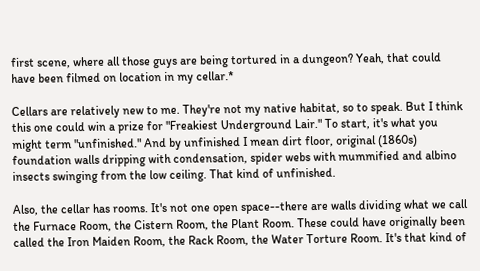first scene, where all those guys are being tortured in a dungeon? Yeah, that could have been filmed on location in my cellar.*

Cellars are relatively new to me. They're not my native habitat, so to speak. But I think this one could win a prize for "Freakiest Underground Lair." To start, it's what you might term "unfinished." And by unfinished I mean dirt floor, original (1860s) foundation walls dripping with condensation, spider webs with mummified and albino insects swinging from the low ceiling. That kind of unfinished.

Also, the cellar has rooms. It's not one open space--there are walls dividing what we call the Furnace Room, the Cistern Room, the Plant Room. These could have originally been called the Iron Maiden Room, the Rack Room, the Water Torture Room. It's that kind of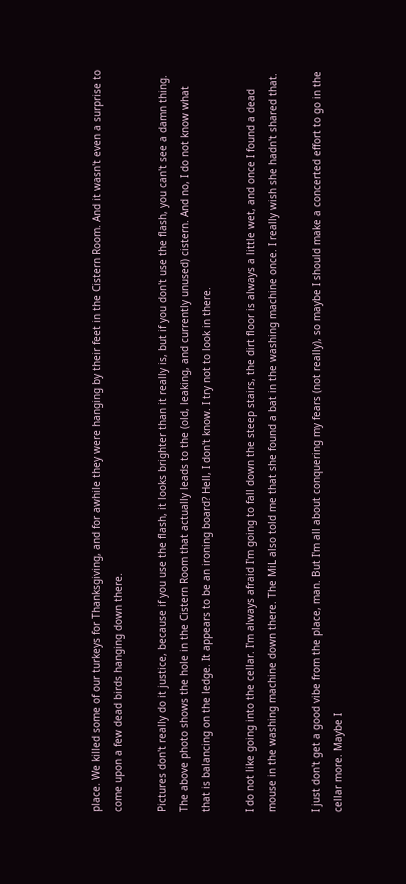place. We killed some of our turkeys for Thanksgiving, and for awhile they were hanging by their feet in the Cistern Room. And it wasn't even a surprise to come upon a few dead birds hanging down there.

Pictures don't really do it justice, because if you use the flash, it looks brighter than it really is, but if you don't use the flash, you can't see a damn thing. The above photo shows the hole in the Cistern Room that actually leads to the (old, leaking, and currently unused) cistern. And no, I do not know what that is balancing on the ledge. It appears to be an ironing board? Hell, I don't know. I try not to look in there.

I do not like going into the cellar. I'm always afraid I'm going to fall down the steep stairs, the dirt floor is always a little wet, and once I found a dead mouse in the washing machine down there. The MiL also told me that she found a bat in the washing machine once. I really wish she hadn't shared that.

I just don't get a good vibe from the place, man. But I'm all about conquering my fears (not really), so maybe I should make a concerted effort to go in the cellar more. Maybe I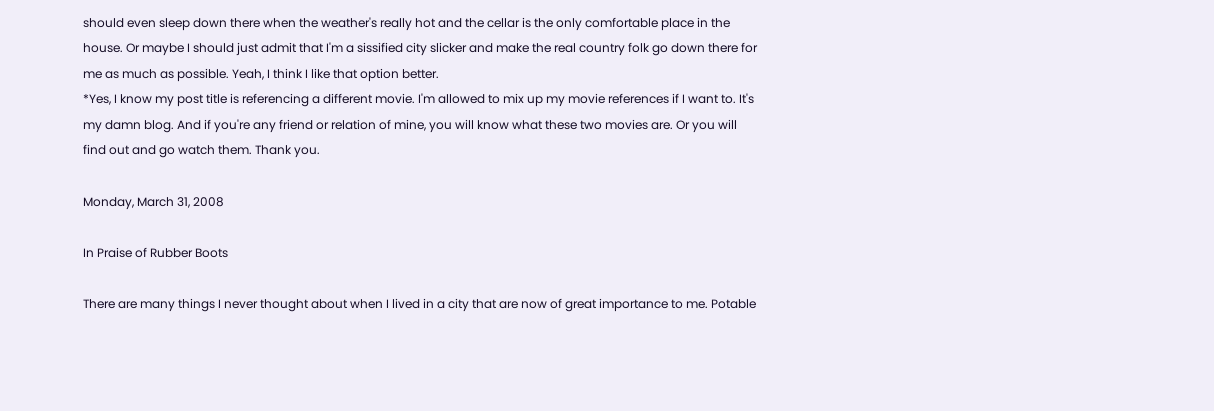should even sleep down there when the weather's really hot and the cellar is the only comfortable place in the house. Or maybe I should just admit that I'm a sissified city slicker and make the real country folk go down there for me as much as possible. Yeah, I think I like that option better.
*Yes, I know my post title is referencing a different movie. I'm allowed to mix up my movie references if I want to. It's my damn blog. And if you're any friend or relation of mine, you will know what these two movies are. Or you will find out and go watch them. Thank you.

Monday, March 31, 2008

In Praise of Rubber Boots

There are many things I never thought about when I lived in a city that are now of great importance to me. Potable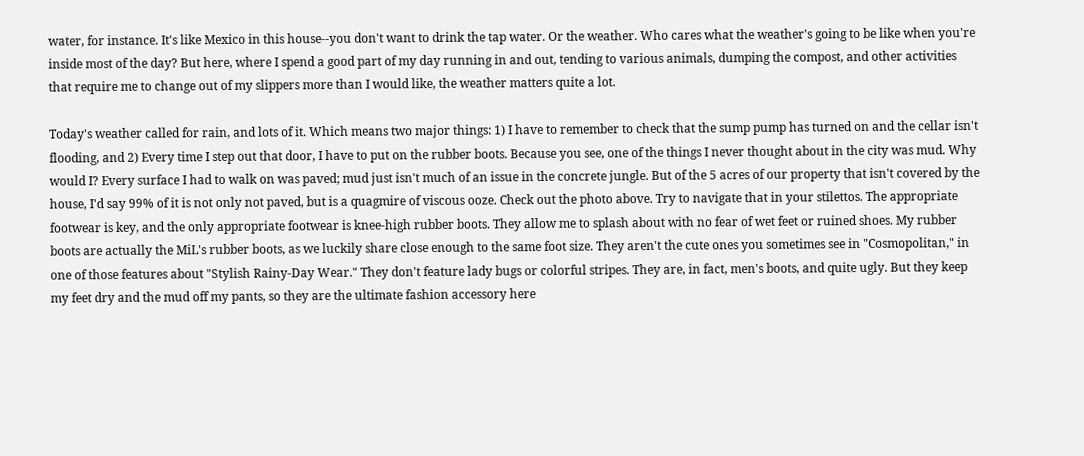water, for instance. It's like Mexico in this house--you don't want to drink the tap water. Or the weather. Who cares what the weather's going to be like when you're inside most of the day? But here, where I spend a good part of my day running in and out, tending to various animals, dumping the compost, and other activities that require me to change out of my slippers more than I would like, the weather matters quite a lot.

Today's weather called for rain, and lots of it. Which means two major things: 1) I have to remember to check that the sump pump has turned on and the cellar isn't flooding, and 2) Every time I step out that door, I have to put on the rubber boots. Because you see, one of the things I never thought about in the city was mud. Why would I? Every surface I had to walk on was paved; mud just isn't much of an issue in the concrete jungle. But of the 5 acres of our property that isn't covered by the house, I'd say 99% of it is not only not paved, but is a quagmire of viscous ooze. Check out the photo above. Try to navigate that in your stilettos. The appropriate footwear is key, and the only appropriate footwear is knee-high rubber boots. They allow me to splash about with no fear of wet feet or ruined shoes. My rubber boots are actually the MiL's rubber boots, as we luckily share close enough to the same foot size. They aren't the cute ones you sometimes see in "Cosmopolitan," in one of those features about "Stylish Rainy-Day Wear." They don't feature lady bugs or colorful stripes. They are, in fact, men's boots, and quite ugly. But they keep my feet dry and the mud off my pants, so they are the ultimate fashion accessory here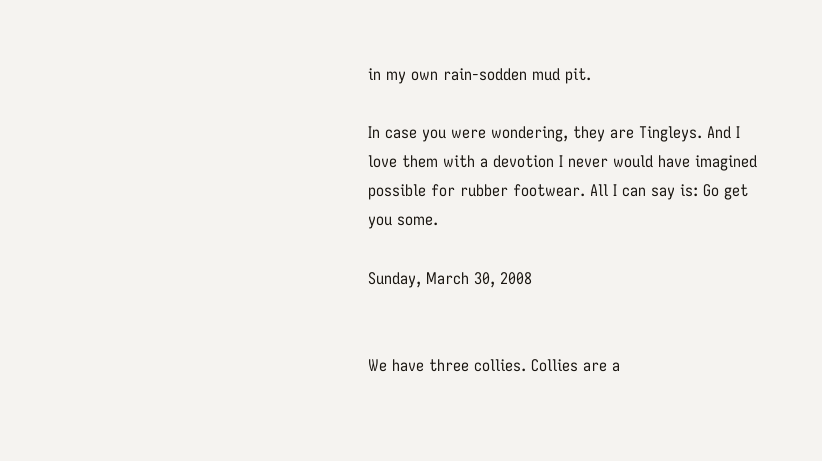in my own rain-sodden mud pit.

In case you were wondering, they are Tingleys. And I love them with a devotion I never would have imagined possible for rubber footwear. All I can say is: Go get you some.

Sunday, March 30, 2008


We have three collies. Collies are a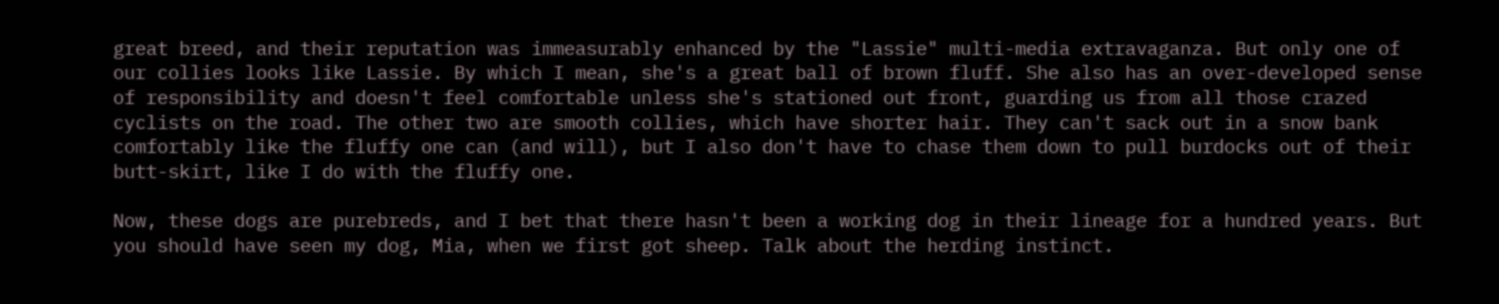great breed, and their reputation was immeasurably enhanced by the "Lassie" multi-media extravaganza. But only one of our collies looks like Lassie. By which I mean, she's a great ball of brown fluff. She also has an over-developed sense of responsibility and doesn't feel comfortable unless she's stationed out front, guarding us from all those crazed cyclists on the road. The other two are smooth collies, which have shorter hair. They can't sack out in a snow bank comfortably like the fluffy one can (and will), but I also don't have to chase them down to pull burdocks out of their butt-skirt, like I do with the fluffy one.

Now, these dogs are purebreds, and I bet that there hasn't been a working dog in their lineage for a hundred years. But you should have seen my dog, Mia, when we first got sheep. Talk about the herding instinct.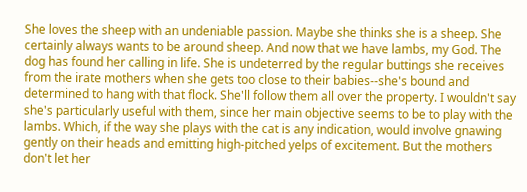She loves the sheep with an undeniable passion. Maybe she thinks she is a sheep. She certainly always wants to be around sheep. And now that we have lambs, my God. The dog has found her calling in life. She is undeterred by the regular buttings she receives from the irate mothers when she gets too close to their babies--she's bound and determined to hang with that flock. She'll follow them all over the property. I wouldn't say she's particularly useful with them, since her main objective seems to be to play with the lambs. Which, if the way she plays with the cat is any indication, would involve gnawing gently on their heads and emitting high-pitched yelps of excitement. But the mothers don't let her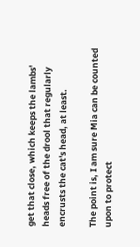get that close, which keeps the lambs' heads free of the drool that regularly encrusts the cat's head, at least.

The point is, I am sure Mia can be counted upon to protect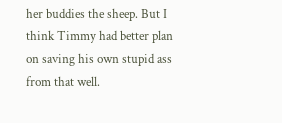her buddies the sheep. But I think Timmy had better plan on saving his own stupid ass from that well.